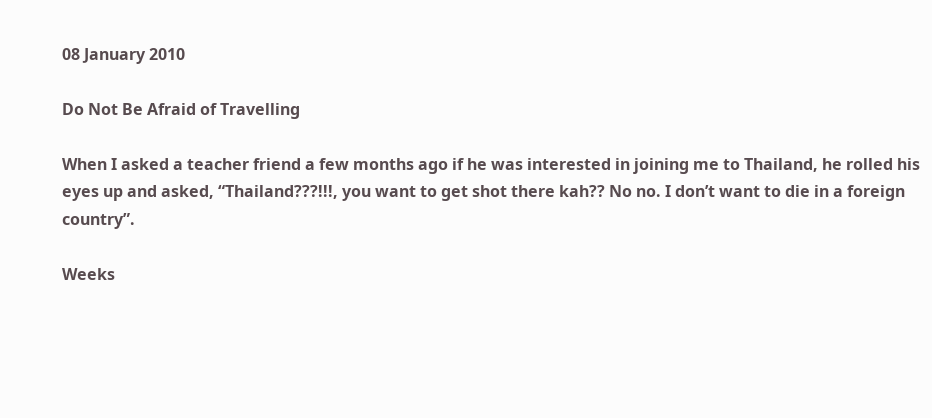08 January 2010

Do Not Be Afraid of Travelling

When I asked a teacher friend a few months ago if he was interested in joining me to Thailand, he rolled his eyes up and asked, “Thailand???!!!, you want to get shot there kah?? No no. I don’t want to die in a foreign country”.

Weeks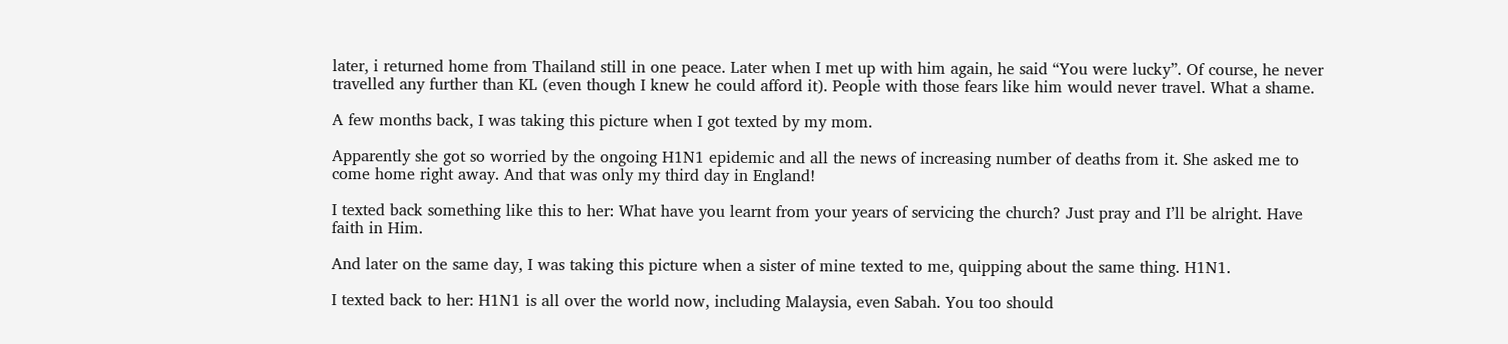later, i returned home from Thailand still in one peace. Later when I met up with him again, he said “You were lucky”. Of course, he never travelled any further than KL (even though I knew he could afford it). People with those fears like him would never travel. What a shame.

A few months back, I was taking this picture when I got texted by my mom.

Apparently she got so worried by the ongoing H1N1 epidemic and all the news of increasing number of deaths from it. She asked me to come home right away. And that was only my third day in England!

I texted back something like this to her: What have you learnt from your years of servicing the church? Just pray and I’ll be alright. Have faith in Him.

And later on the same day, I was taking this picture when a sister of mine texted to me, quipping about the same thing. H1N1.

I texted back to her: H1N1 is all over the world now, including Malaysia, even Sabah. You too should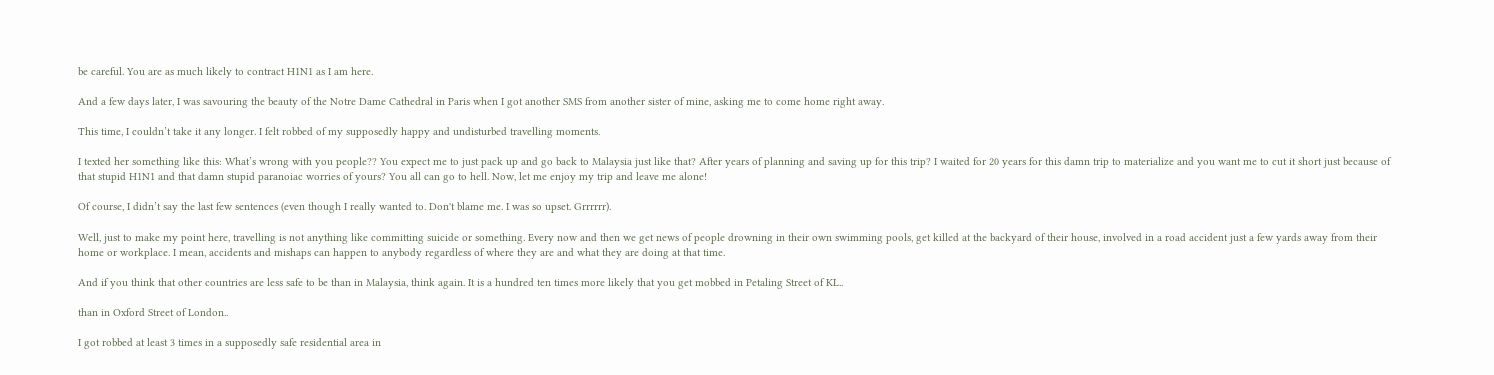be careful. You are as much likely to contract H1N1 as I am here.

And a few days later, I was savouring the beauty of the Notre Dame Cathedral in Paris when I got another SMS from another sister of mine, asking me to come home right away.

This time, I couldn’t take it any longer. I felt robbed of my supposedly happy and undisturbed travelling moments.

I texted her something like this: What’s wrong with you people?? You expect me to just pack up and go back to Malaysia just like that? After years of planning and saving up for this trip? I waited for 20 years for this damn trip to materialize and you want me to cut it short just because of that stupid H1N1 and that damn stupid paranoiac worries of yours? You all can go to hell. Now, let me enjoy my trip and leave me alone!

Of course, I didn’t say the last few sentences (even though I really wanted to. Don't blame me. I was so upset. Grrrrrr).

Well, just to make my point here, travelling is not anything like committing suicide or something. Every now and then we get news of people drowning in their own swimming pools, get killed at the backyard of their house, involved in a road accident just a few yards away from their home or workplace. I mean, accidents and mishaps can happen to anybody regardless of where they are and what they are doing at that time.

And if you think that other countries are less safe to be than in Malaysia, think again. It is a hundred ten times more likely that you get mobbed in Petaling Street of KL..

than in Oxford Street of London..

I got robbed at least 3 times in a supposedly safe residential area in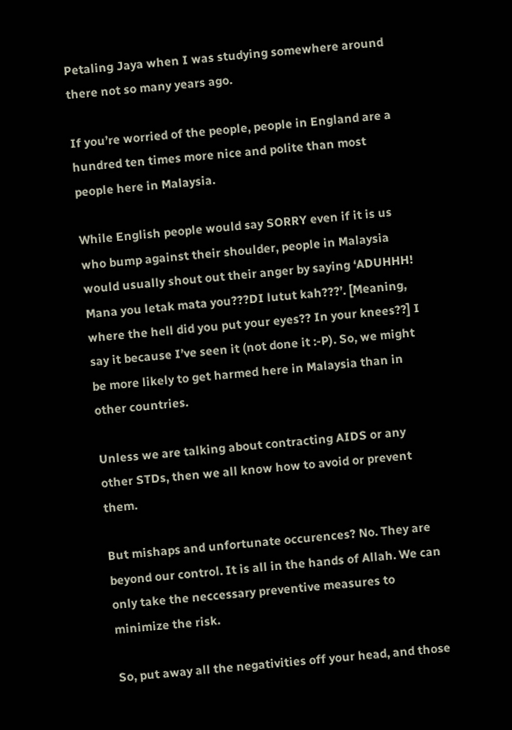Petaling Jaya when I was studying somewhere around there not so many years ago.

If you’re worried of the people, people in England are a hundred ten times more nice and polite than most people here in Malaysia.

While English people would say SORRY even if it is us who bump against their shoulder, people in Malaysia would usually shout out their anger by saying ‘ADUHHH! Mana you letak mata you???DI lutut kah???’. [Meaning, where the hell did you put your eyes?? In your knees??] I say it because I’ve seen it (not done it :-P). So, we might be more likely to get harmed here in Malaysia than in other countries.

Unless we are talking about contracting AIDS or any other STDs, then we all know how to avoid or prevent them.

But mishaps and unfortunate occurences? No. They are beyond our control. It is all in the hands of Allah. We can only take the neccessary preventive measures to minimize the risk.

So, put away all the negativities off your head, and those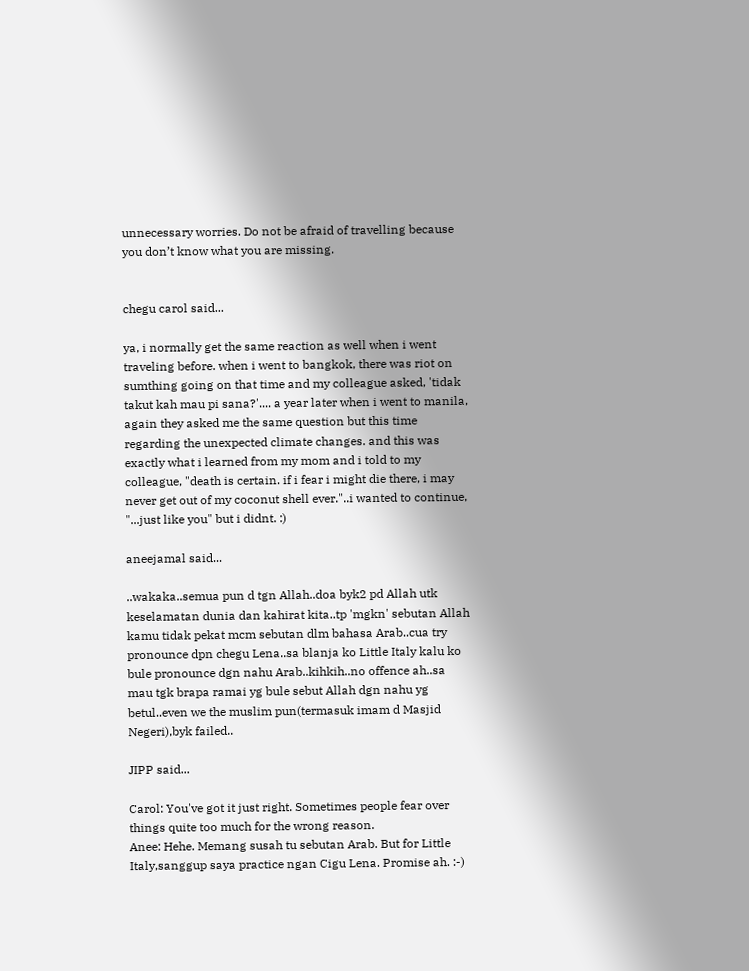unnecessary worries. Do not be afraid of travelling because you don’t know what you are missing.


chegu carol said...

ya, i normally get the same reaction as well when i went traveling before. when i went to bangkok, there was riot on sumthing going on that time and my colleague asked, 'tidak takut kah mau pi sana?'.... a year later when i went to manila, again they asked me the same question but this time regarding the unexpected climate changes. and this was exactly what i learned from my mom and i told to my colleague, "death is certain. if i fear i might die there, i may never get out of my coconut shell ever."..i wanted to continue, "...just like you" but i didnt. :)

aneejamal said...

..wakaka..semua pun d tgn Allah..doa byk2 pd Allah utk keselamatan dunia dan kahirat kita..tp 'mgkn' sebutan Allah kamu tidak pekat mcm sebutan dlm bahasa Arab..cua try pronounce dpn chegu Lena..sa blanja ko Little Italy kalu ko bule pronounce dgn nahu Arab..kihkih..no offence ah..sa mau tgk brapa ramai yg bule sebut Allah dgn nahu yg betul..even we the muslim pun(termasuk imam d Masjid Negeri),byk failed..

JIPP said...

Carol: You've got it just right. Sometimes people fear over things quite too much for the wrong reason.
Anee: Hehe. Memang susah tu sebutan Arab. But for Little Italy,sanggup saya practice ngan Cigu Lena. Promise ah. :-)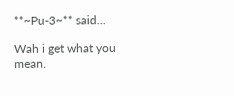**~Pu-3~** said...

Wah i get what you mean.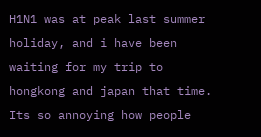H1N1 was at peak last summer holiday, and i have been waiting for my trip to hongkong and japan that time. Its so annoying how people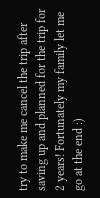try to make me cancel the trip after saving up and planned for the trip for 2 years! Fortunately my family let me go at the end :)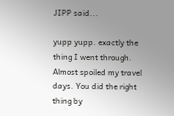JIPP said...

yupp yupp. exactly the thing I went through. Almost spoiled my travel days. You did the right thing by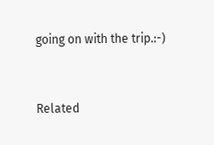going on with the trip.:-)


Related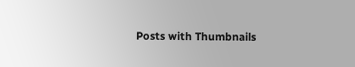Posts with Thumbnails